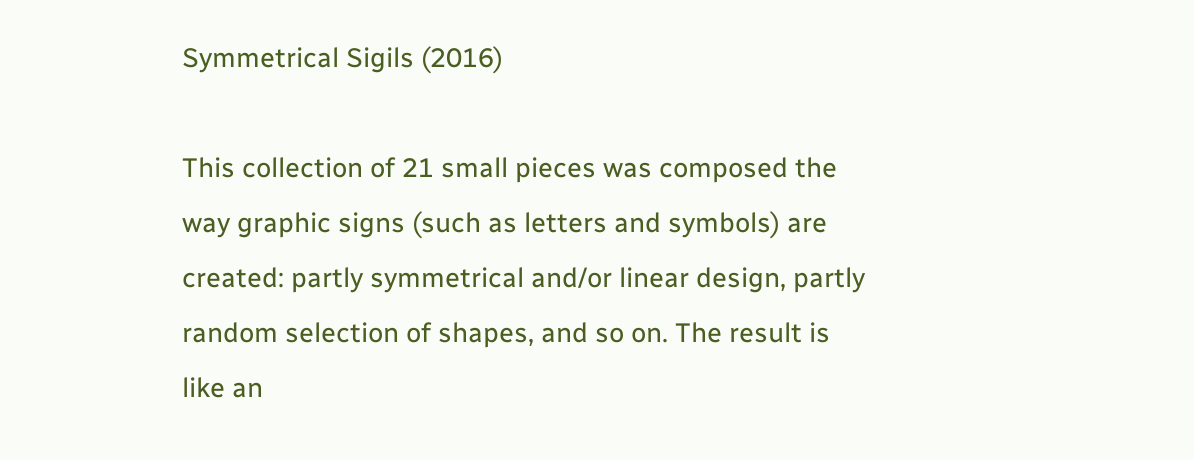Symmetrical Sigils (2016)

This collection of 21 small pieces was composed the way graphic signs (such as letters and symbols) are created: partly symmetrical and/or linear design, partly random selection of shapes, and so on. The result is like an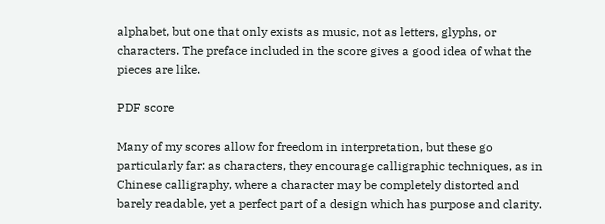alphabet, but one that only exists as music, not as letters, glyphs, or characters. The preface included in the score gives a good idea of what the pieces are like.

PDF score

Many of my scores allow for freedom in interpretation, but these go particularly far: as characters, they encourage calligraphic techniques, as in Chinese calligraphy, where a character may be completely distorted and barely readable, yet a perfect part of a design which has purpose and clarity.